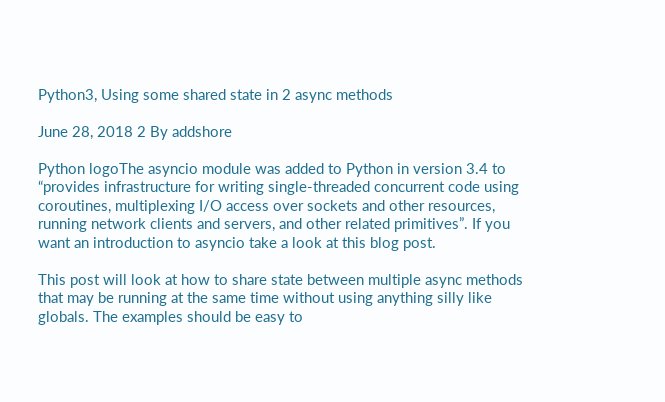Python3, Using some shared state in 2 async methods

June 28, 2018 2 By addshore

Python logoThe asyncio module was added to Python in version 3.4 to “provides infrastructure for writing single-threaded concurrent code using coroutines, multiplexing I/O access over sockets and other resources, running network clients and servers, and other related primitives”. If you want an introduction to asyncio take a look at this blog post.

This post will look at how to share state between multiple async methods that may be running at the same time without using anything silly like globals. The examples should be easy to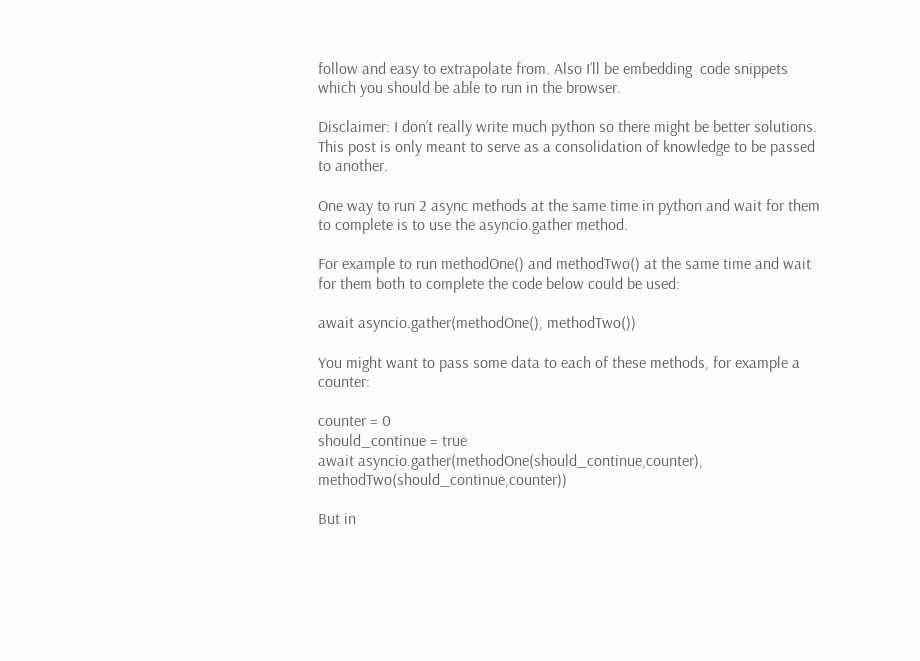follow and easy to extrapolate from. Also I’ll be embedding  code snippets which you should be able to run in the browser.

Disclaimer: I don’t really write much python so there might be better solutions. This post is only meant to serve as a consolidation of knowledge to be passed to another.

One way to run 2 async methods at the same time in python and wait for them to complete is to use the asyncio.gather method.

For example to run methodOne() and methodTwo() at the same time and wait for them both to complete the code below could be used:

await asyncio.gather(methodOne(), methodTwo())

You might want to pass some data to each of these methods, for example a counter:

counter = 0
should_continue = true
await asyncio.gather(methodOne(should_continue,counter), methodTwo(should_continue,counter))

But in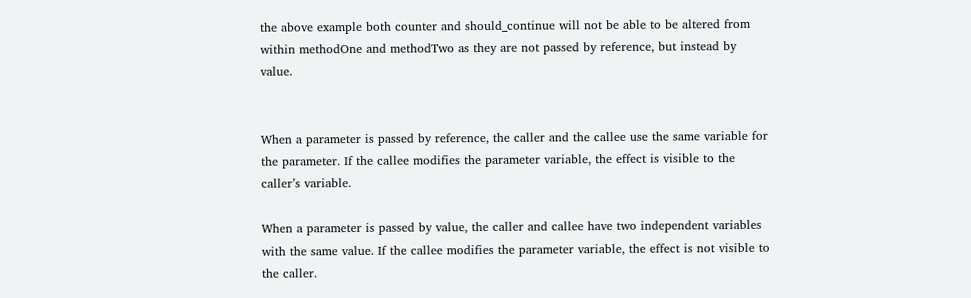the above example both counter and should_continue will not be able to be altered from within methodOne and methodTwo as they are not passed by reference, but instead by value.


When a parameter is passed by reference, the caller and the callee use the same variable for the parameter. If the callee modifies the parameter variable, the effect is visible to the caller’s variable.

When a parameter is passed by value, the caller and callee have two independent variables with the same value. If the callee modifies the parameter variable, the effect is not visible to the caller.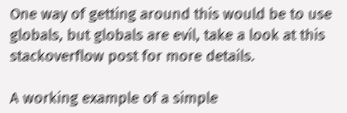One way of getting around this would be to use globals, but globals are evil, take a look at this stackoverflow post for more details.

A working example of a simple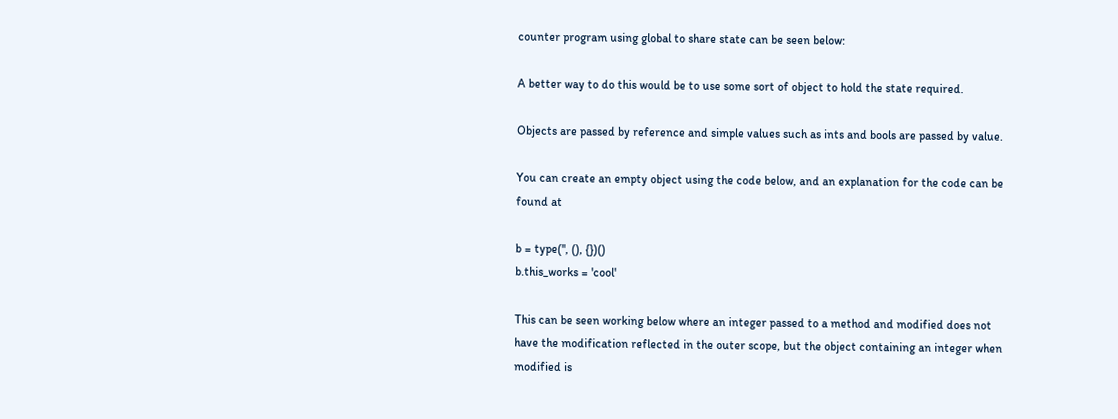counter program using global to share state can be seen below:

A better way to do this would be to use some sort of object to hold the state required.

Objects are passed by reference and simple values such as ints and bools are passed by value.

You can create an empty object using the code below, and an explanation for the code can be found at

b = type('', (), {})()
b.this_works = 'cool'

This can be seen working below where an integer passed to a method and modified does not have the modification reflected in the outer scope, but the object containing an integer when modified is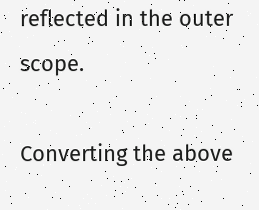reflected in the outer scope.

Converting the above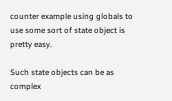counter example using globals to use some sort of state object is pretty easy.

Such state objects can be as complex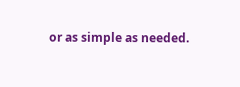or as simple as needed.